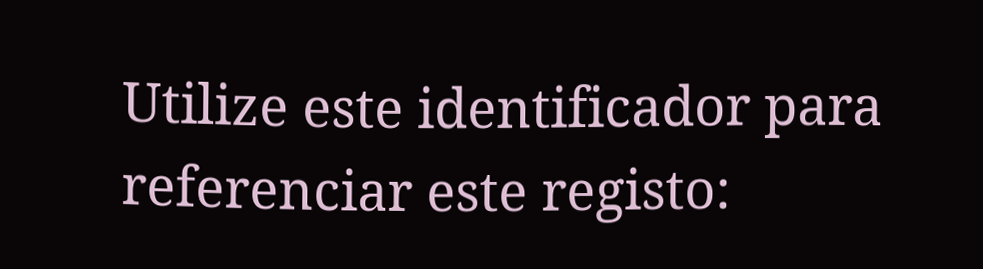Utilize este identificador para referenciar este registo: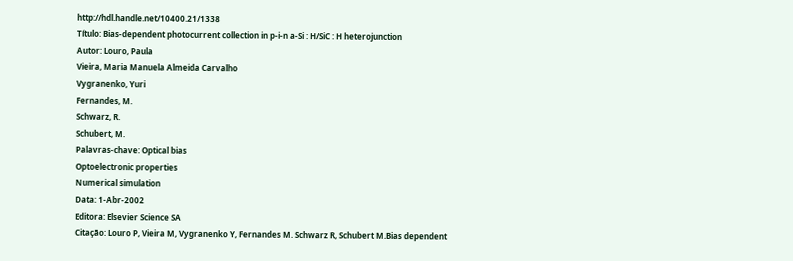http://hdl.handle.net/10400.21/1338
Título: Bias-dependent photocurrent collection in p-i-n a-Si : H/SiC : H heterojunction
Autor: Louro, Paula
Vieira, Maria Manuela Almeida Carvalho
Vygranenko, Yuri
Fernandes, M.
Schwarz, R.
Schubert, M.
Palavras-chave: Optical bias
Optoelectronic properties
Numerical simulation
Data: 1-Abr-2002
Editora: Elsevier Science SA
Citação: Louro P, Vieira M, Vygranenko Y, Fernandes M. Schwarz R, Schubert M.Bias dependent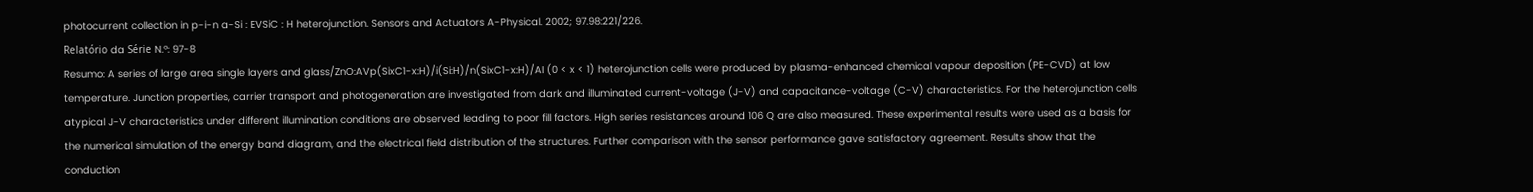photocurrent collection in p-i-n a-Si : EVSiC : H heterojunction. Sensors and Actuators A-Physical. 2002; 97.98:221/226.
Relatório da Série N.º: 97-8
Resumo: A series of large area single layers and glass/ZnO:AVp(SixC1-x:H)/i(Si:H)/n(SixC1-x:H)/AI (0 < x < 1) heterojunction cells were produced by plasma-enhanced chemical vapour deposition (PE-CVD) at low temperature. Junction properties, carrier transport and photogeneration are investigated from dark and illuminated current-voltage (J-V) and capacitance-voltage (C-V) characteristics. For the heterojunction cells atypical J-V characteristics under different illumination conditions are observed leading to poor fill factors. High series resistances around 106 Q are also measured. These experimental results were used as a basis for the numerical simulation of the energy band diagram, and the electrical field distribution of the structures. Further comparison with the sensor performance gave satisfactory agreement. Results show that the conduction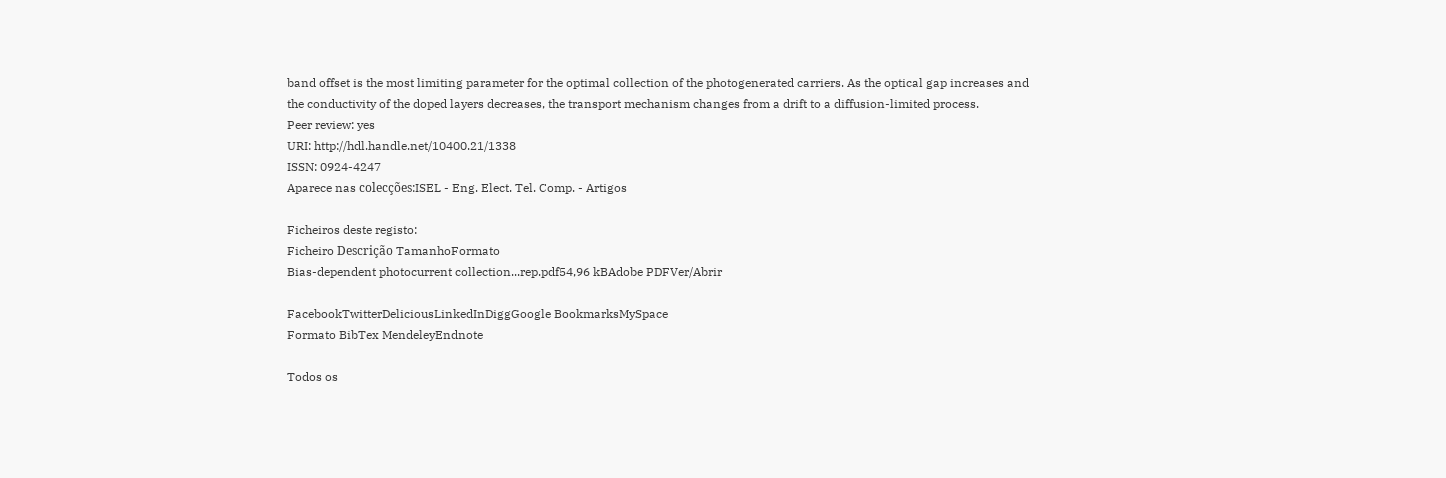band offset is the most limiting parameter for the optimal collection of the photogenerated carriers. As the optical gap increases and the conductivity of the doped layers decreases, the transport mechanism changes from a drift to a diffusion-limited process.
Peer review: yes
URI: http://hdl.handle.net/10400.21/1338
ISSN: 0924-4247
Aparece nas colecções:ISEL - Eng. Elect. Tel. Comp. - Artigos

Ficheiros deste registo:
Ficheiro Descrição TamanhoFormato
Bias-dependent photocurrent collection...rep.pdf54,96 kBAdobe PDFVer/Abrir

FacebookTwitterDeliciousLinkedInDiggGoogle BookmarksMySpace
Formato BibTex MendeleyEndnote

Todos os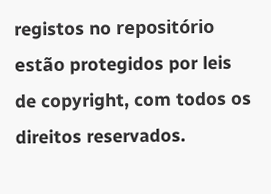registos no repositório estão protegidos por leis de copyright, com todos os direitos reservados.